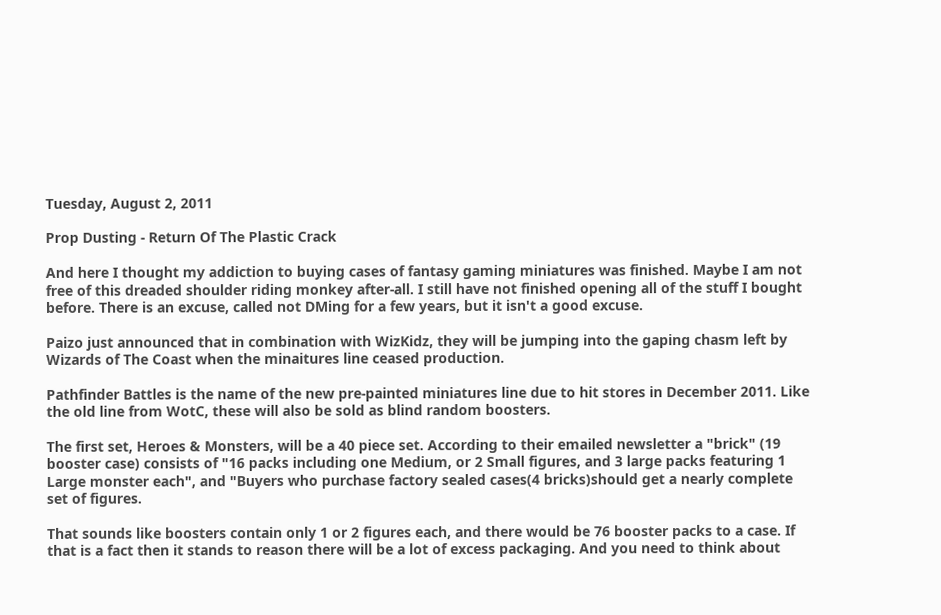Tuesday, August 2, 2011

Prop Dusting - Return Of The Plastic Crack

And here I thought my addiction to buying cases of fantasy gaming miniatures was finished. Maybe I am not free of this dreaded shoulder riding monkey after-all. I still have not finished opening all of the stuff I bought before. There is an excuse, called not DMing for a few years, but it isn't a good excuse.

Paizo just announced that in combination with WizKidz, they will be jumping into the gaping chasm left by Wizards of The Coast when the minaitures line ceased production.

Pathfinder Battles is the name of the new pre-painted miniatures line due to hit stores in December 2011. Like the old line from WotC, these will also be sold as blind random boosters.

The first set, Heroes & Monsters, will be a 40 piece set. According to their emailed newsletter a "brick" (19 booster case) consists of "16 packs including one Medium, or 2 Small figures, and 3 large packs featuring 1 Large monster each", and "Buyers who purchase factory sealed cases(4 bricks)should get a nearly complete set of figures.

That sounds like boosters contain only 1 or 2 figures each, and there would be 76 booster packs to a case. If that is a fact then it stands to reason there will be a lot of excess packaging. And you need to think about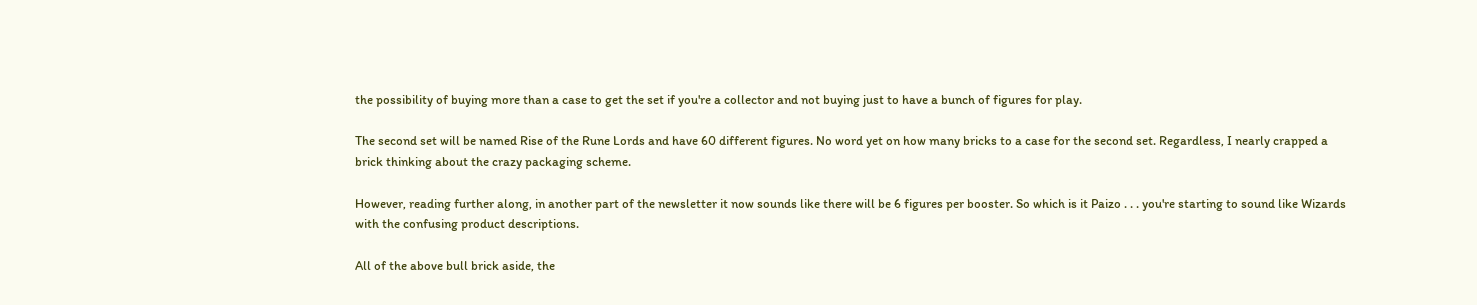the possibility of buying more than a case to get the set if you're a collector and not buying just to have a bunch of figures for play.

The second set will be named Rise of the Rune Lords and have 60 different figures. No word yet on how many bricks to a case for the second set. Regardless, I nearly crapped a brick thinking about the crazy packaging scheme.

However, reading further along, in another part of the newsletter it now sounds like there will be 6 figures per booster. So which is it Paizo . . . you're starting to sound like Wizards with the confusing product descriptions.

All of the above bull brick aside, the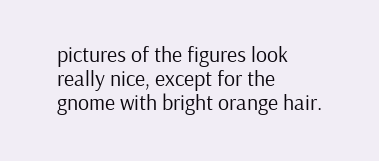pictures of the figures look really nice, except for the gnome with bright orange hair.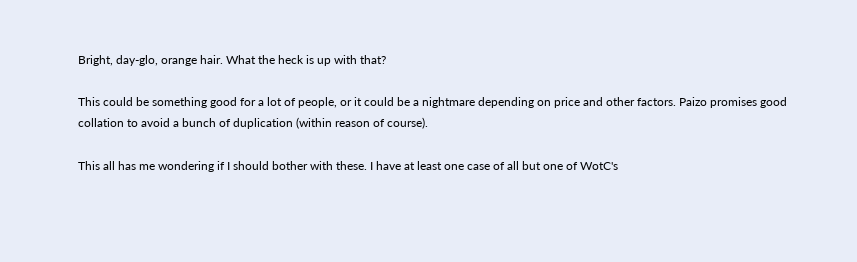Bright, day-glo, orange hair. What the heck is up with that?

This could be something good for a lot of people, or it could be a nightmare depending on price and other factors. Paizo promises good collation to avoid a bunch of duplication (within reason of course).

This all has me wondering if I should bother with these. I have at least one case of all but one of WotC's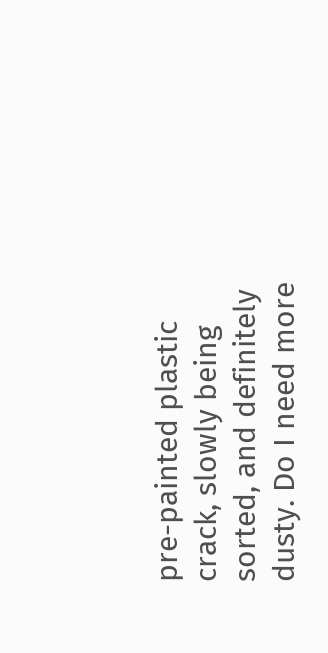pre-painted plastic crack, slowly being sorted, and definitely dusty. Do I need more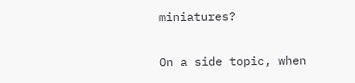miniatures?

On a side topic, when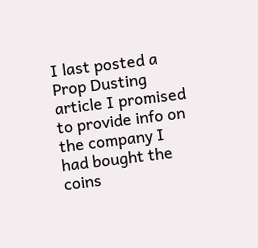I last posted a Prop Dusting article I promised to provide info on the company I had bought the coins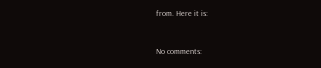from. Here it is:


No comments: